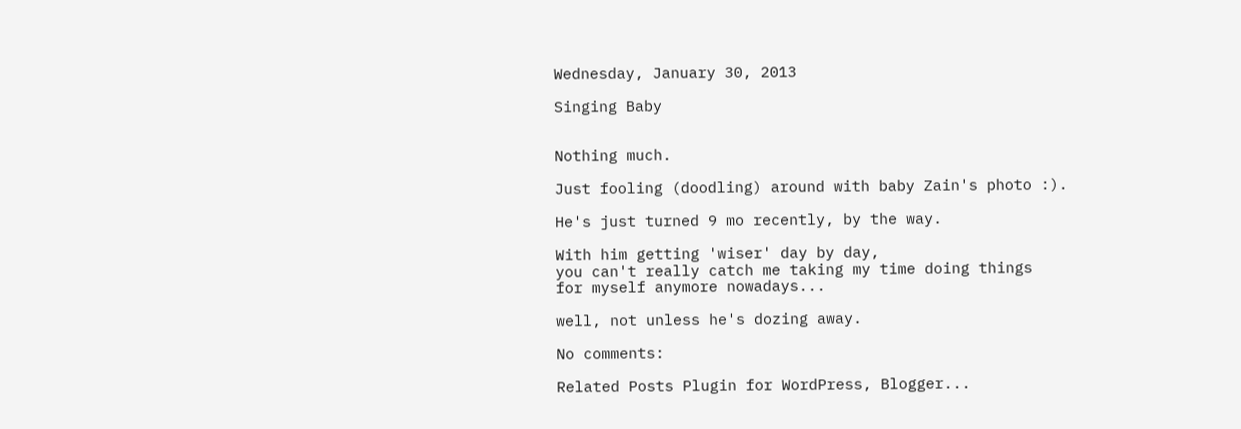Wednesday, January 30, 2013

Singing Baby


Nothing much.

Just fooling (doodling) around with baby Zain's photo :).

He's just turned 9 mo recently, by the way.

With him getting 'wiser' day by day,
you can't really catch me taking my time doing things
for myself anymore nowadays...

well, not unless he's dozing away.

No comments:

Related Posts Plugin for WordPress, Blogger...